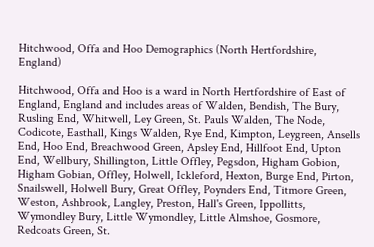Hitchwood, Offa and Hoo Demographics (North Hertfordshire, England)

Hitchwood, Offa and Hoo is a ward in North Hertfordshire of East of England, England and includes areas of Walden, Bendish, The Bury, Rusling End, Whitwell, Ley Green, St. Pauls Walden, The Node, Codicote, Easthall, Kings Walden, Rye End, Kimpton, Leygreen, Ansells End, Hoo End, Breachwood Green, Apsley End, Hillfoot End, Upton End, Wellbury, Shillington, Little Offley, Pegsdon, Higham Gobion, Higham Gobian, Offley, Holwell, Ickleford, Hexton, Burge End, Pirton, Snailswell, Holwell Bury, Great Offley, Poynders End, Titmore Green, Weston, Ashbrook, Langley, Preston, Hall's Green, Ippollitts, Wymondley Bury, Little Wymondley, Little Almshoe, Gosmore, Redcoats Green, St.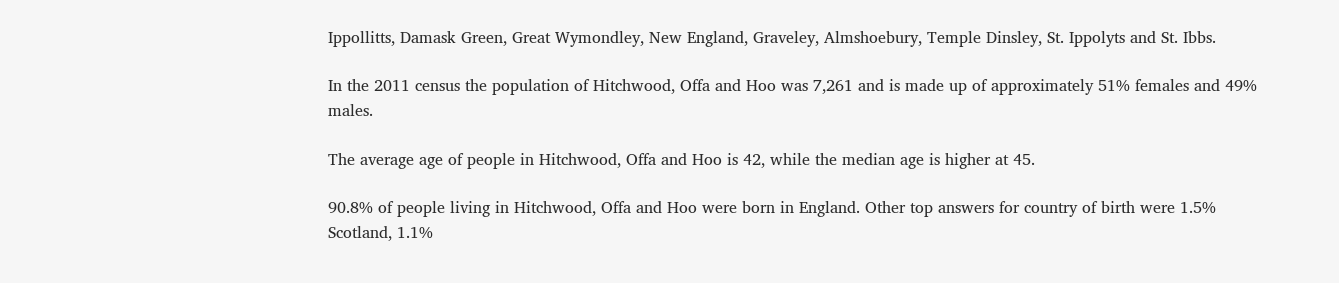Ippollitts, Damask Green, Great Wymondley, New England, Graveley, Almshoebury, Temple Dinsley, St. Ippolyts and St. Ibbs.

In the 2011 census the population of Hitchwood, Offa and Hoo was 7,261 and is made up of approximately 51% females and 49% males.

The average age of people in Hitchwood, Offa and Hoo is 42, while the median age is higher at 45.

90.8% of people living in Hitchwood, Offa and Hoo were born in England. Other top answers for country of birth were 1.5% Scotland, 1.1%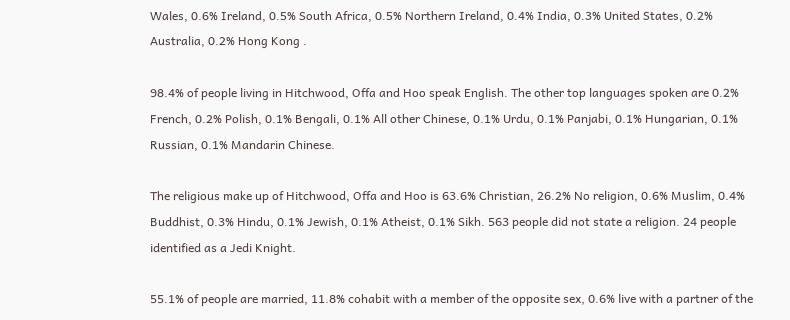Wales, 0.6% Ireland, 0.5% South Africa, 0.5% Northern Ireland, 0.4% India, 0.3% United States, 0.2% Australia, 0.2% Hong Kong .

98.4% of people living in Hitchwood, Offa and Hoo speak English. The other top languages spoken are 0.2% French, 0.2% Polish, 0.1% Bengali, 0.1% All other Chinese, 0.1% Urdu, 0.1% Panjabi, 0.1% Hungarian, 0.1% Russian, 0.1% Mandarin Chinese.

The religious make up of Hitchwood, Offa and Hoo is 63.6% Christian, 26.2% No religion, 0.6% Muslim, 0.4% Buddhist, 0.3% Hindu, 0.1% Jewish, 0.1% Atheist, 0.1% Sikh. 563 people did not state a religion. 24 people identified as a Jedi Knight.

55.1% of people are married, 11.8% cohabit with a member of the opposite sex, 0.6% live with a partner of the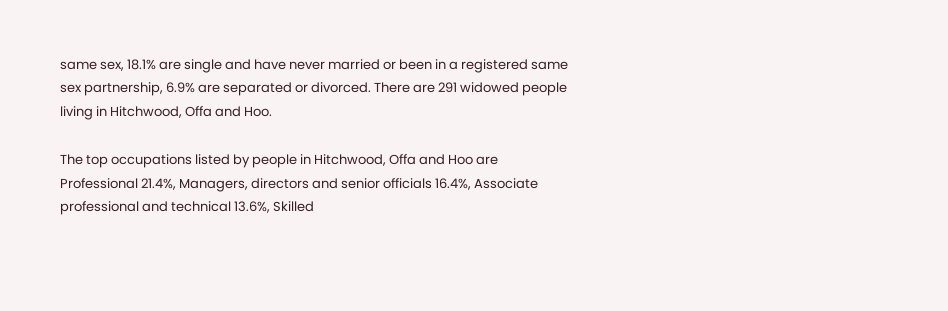same sex, 18.1% are single and have never married or been in a registered same sex partnership, 6.9% are separated or divorced. There are 291 widowed people living in Hitchwood, Offa and Hoo.

The top occupations listed by people in Hitchwood, Offa and Hoo are Professional 21.4%, Managers, directors and senior officials 16.4%, Associate professional and technical 13.6%, Skilled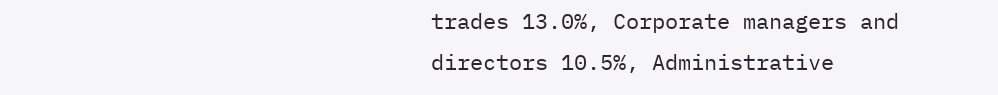trades 13.0%, Corporate managers and directors 10.5%, Administrative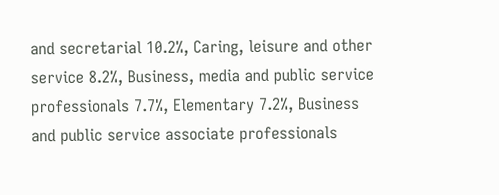and secretarial 10.2%, Caring, leisure and other service 8.2%, Business, media and public service professionals 7.7%, Elementary 7.2%, Business and public service associate professionals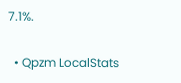7.1%.

  • Qpzm LocalStats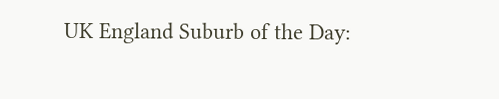UK England Suburb of the Day: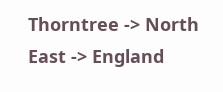Thorntree -> North East -> England